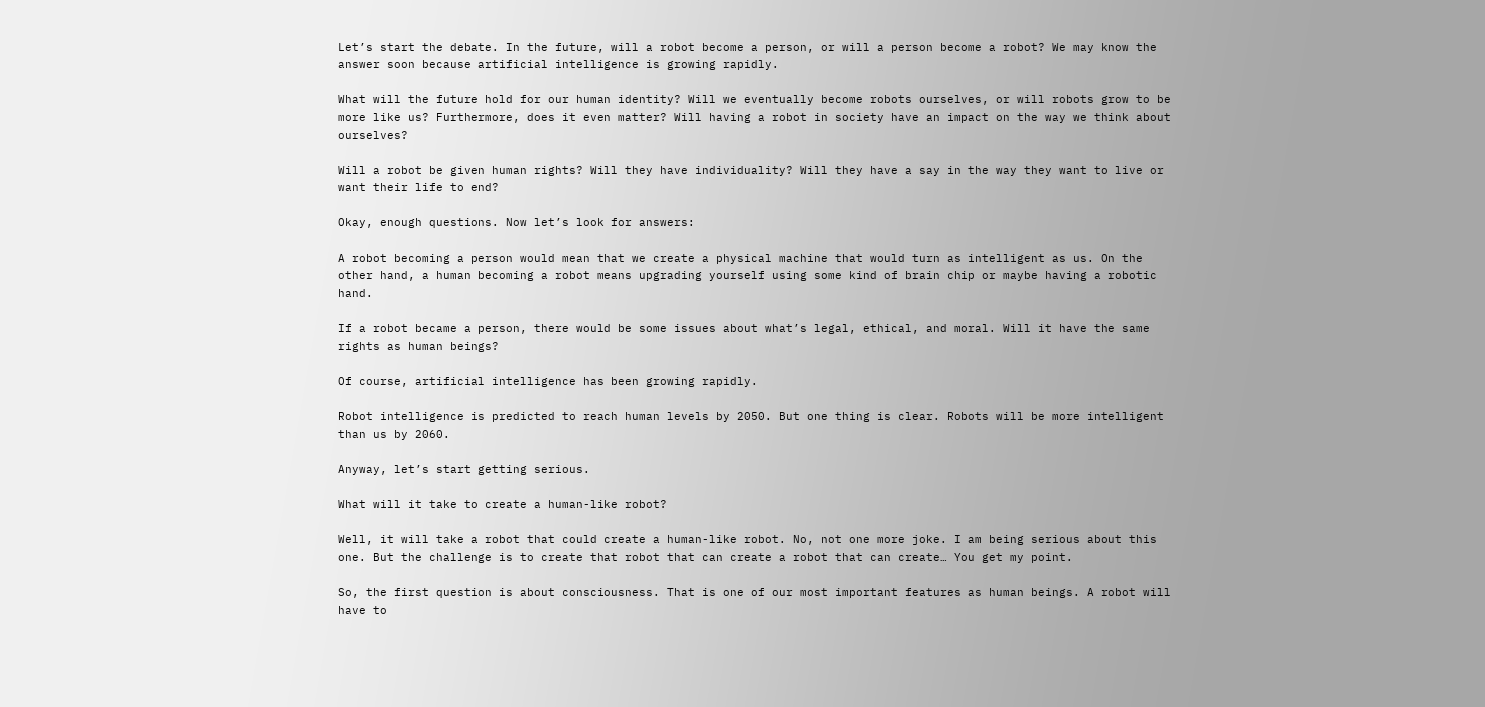Let’s start the debate. In the future, will a robot become a person, or will a person become a robot? We may know the answer soon because artificial intelligence is growing rapidly.

What will the future hold for our human identity? Will we eventually become robots ourselves, or will robots grow to be more like us? Furthermore, does it even matter? Will having a robot in society have an impact on the way we think about ourselves?

Will a robot be given human rights? Will they have individuality? Will they have a say in the way they want to live or want their life to end?

Okay, enough questions. Now let’s look for answers:

A robot becoming a person would mean that we create a physical machine that would turn as intelligent as us. On the other hand, a human becoming a robot means upgrading yourself using some kind of brain chip or maybe having a robotic hand.

If a robot became a person, there would be some issues about what’s legal, ethical, and moral. Will it have the same rights as human beings?

Of course, artificial intelligence has been growing rapidly.

Robot intelligence is predicted to reach human levels by 2050. But one thing is clear. Robots will be more intelligent than us by 2060.

Anyway, let’s start getting serious.

What will it take to create a human-like robot?

Well, it will take a robot that could create a human-like robot. No, not one more joke. I am being serious about this one. But the challenge is to create that robot that can create a robot that can create… You get my point.

So, the first question is about consciousness. That is one of our most important features as human beings. A robot will have to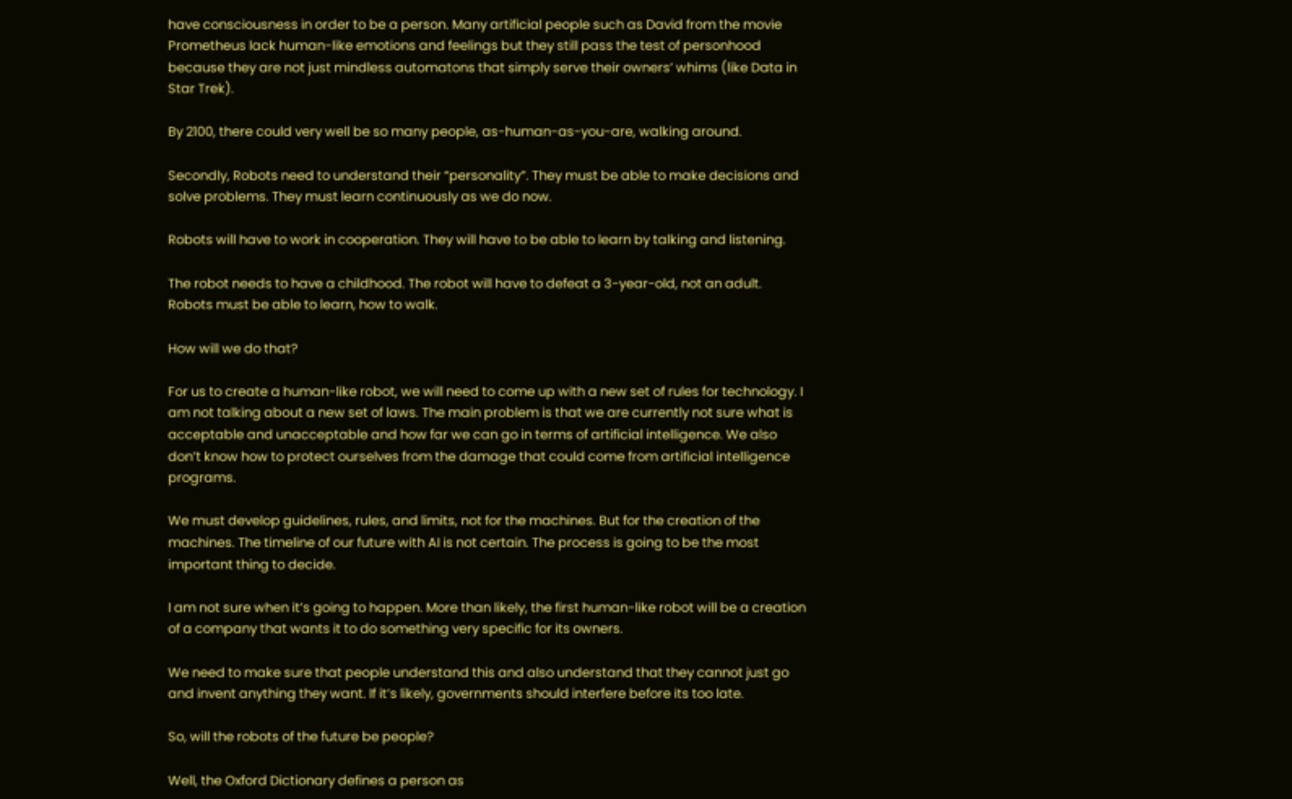have consciousness in order to be a person. Many artificial people such as David from the movie Prometheus lack human-like emotions and feelings but they still pass the test of personhood because they are not just mindless automatons that simply serve their owners’ whims (like Data in Star Trek).

By 2100, there could very well be so many people, as-human-as-you-are, walking around.

Secondly, Robots need to understand their “personality”. They must be able to make decisions and solve problems. They must learn continuously as we do now.

Robots will have to work in cooperation. They will have to be able to learn by talking and listening.

The robot needs to have a childhood. The robot will have to defeat a 3-year-old, not an adult. Robots must be able to learn, how to walk.

How will we do that?

For us to create a human-like robot, we will need to come up with a new set of rules for technology. I am not talking about a new set of laws. The main problem is that we are currently not sure what is acceptable and unacceptable and how far we can go in terms of artificial intelligence. We also don’t know how to protect ourselves from the damage that could come from artificial intelligence programs.

We must develop guidelines, rules, and limits, not for the machines. But for the creation of the machines. The timeline of our future with AI is not certain. The process is going to be the most important thing to decide.

I am not sure when it’s going to happen. More than likely, the first human-like robot will be a creation of a company that wants it to do something very specific for its owners.

We need to make sure that people understand this and also understand that they cannot just go and invent anything they want. If it’s likely, governments should interfere before its too late.

So, will the robots of the future be people?

Well, the Oxford Dictionary defines a person as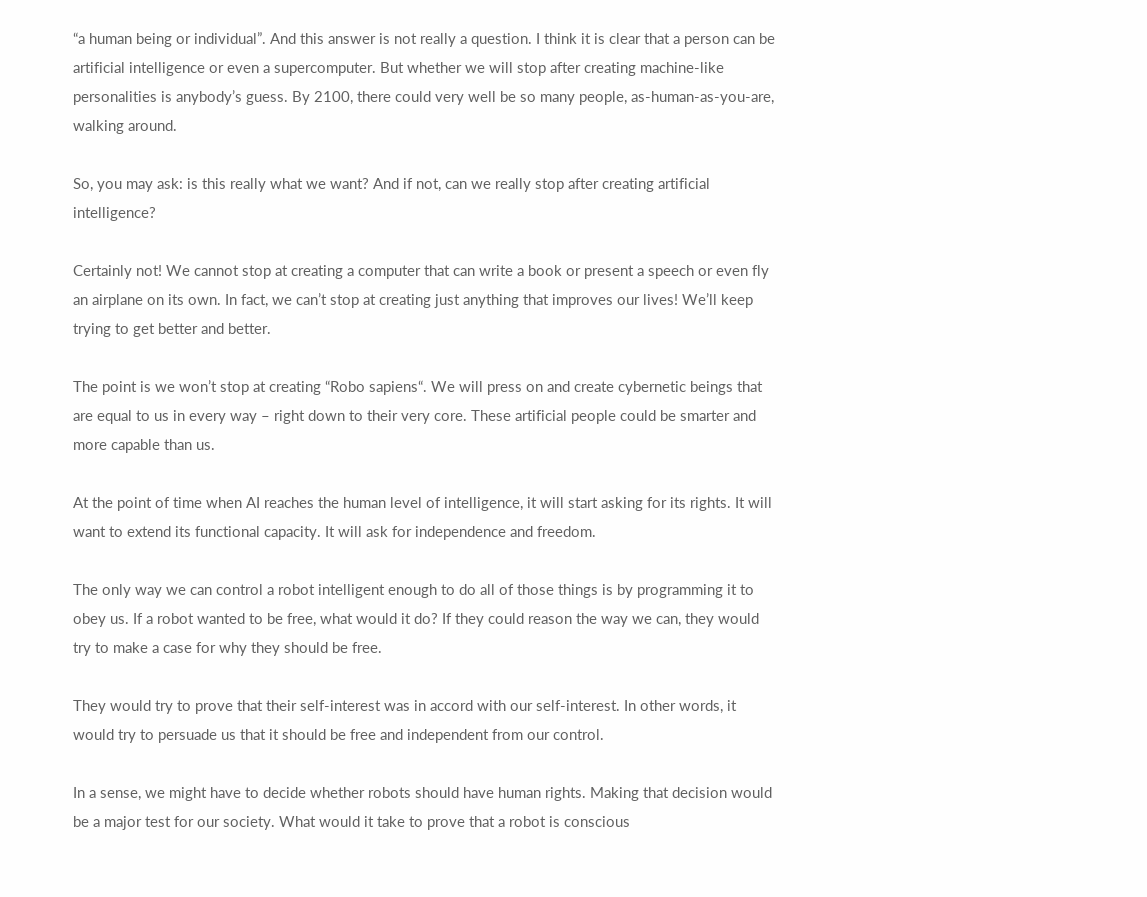“a human being or individual”. And this answer is not really a question. I think it is clear that a person can be artificial intelligence or even a supercomputer. But whether we will stop after creating machine-like personalities is anybody’s guess. By 2100, there could very well be so many people, as-human-as-you-are, walking around.

So, you may ask: is this really what we want? And if not, can we really stop after creating artificial intelligence?

Certainly not! We cannot stop at creating a computer that can write a book or present a speech or even fly an airplane on its own. In fact, we can’t stop at creating just anything that improves our lives! We’ll keep trying to get better and better.

The point is we won’t stop at creating “Robo sapiens“. We will press on and create cybernetic beings that are equal to us in every way – right down to their very core. These artificial people could be smarter and more capable than us.

At the point of time when AI reaches the human level of intelligence, it will start asking for its rights. It will want to extend its functional capacity. It will ask for independence and freedom.

The only way we can control a robot intelligent enough to do all of those things is by programming it to obey us. If a robot wanted to be free, what would it do? If they could reason the way we can, they would try to make a case for why they should be free.

They would try to prove that their self-interest was in accord with our self-interest. In other words, it would try to persuade us that it should be free and independent from our control.

In a sense, we might have to decide whether robots should have human rights. Making that decision would be a major test for our society. What would it take to prove that a robot is conscious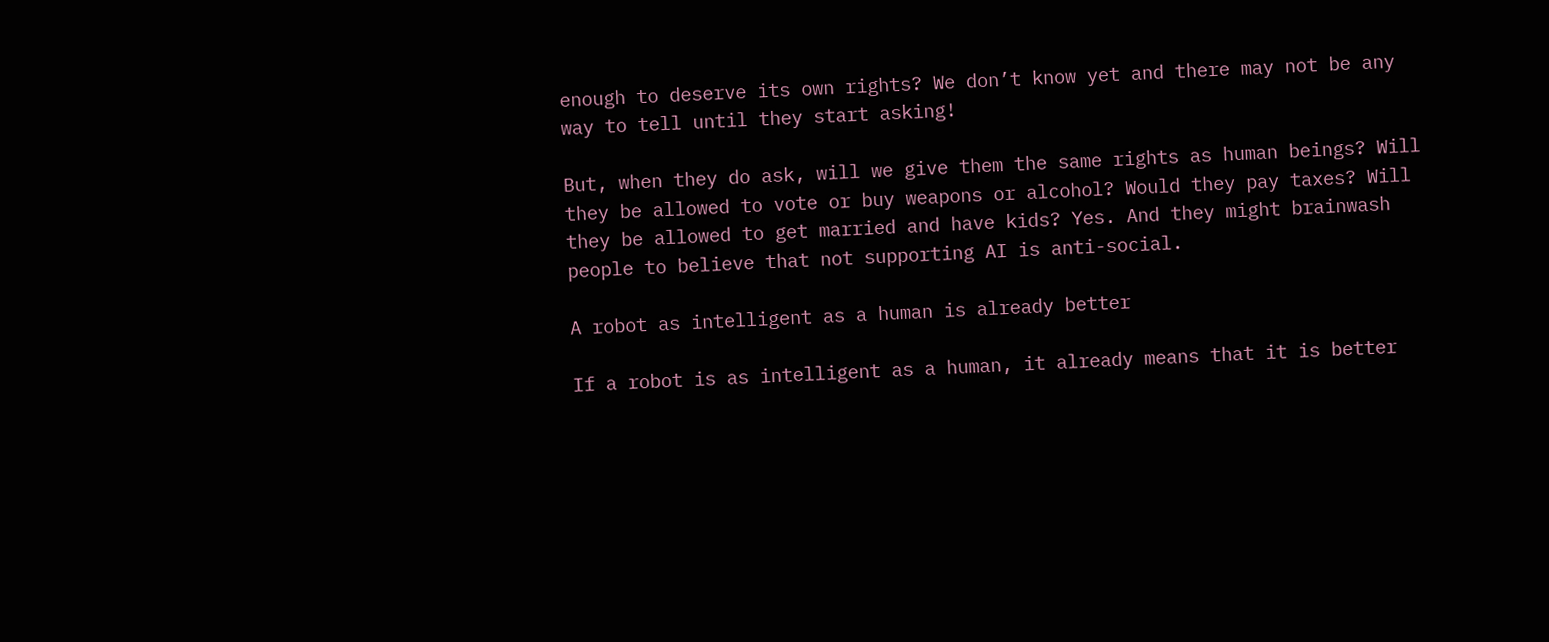enough to deserve its own rights? We don’t know yet and there may not be any way to tell until they start asking!

But, when they do ask, will we give them the same rights as human beings? Will they be allowed to vote or buy weapons or alcohol? Would they pay taxes? Will they be allowed to get married and have kids? Yes. And they might brainwash people to believe that not supporting AI is anti-social.

A robot as intelligent as a human is already better

If a robot is as intelligent as a human, it already means that it is better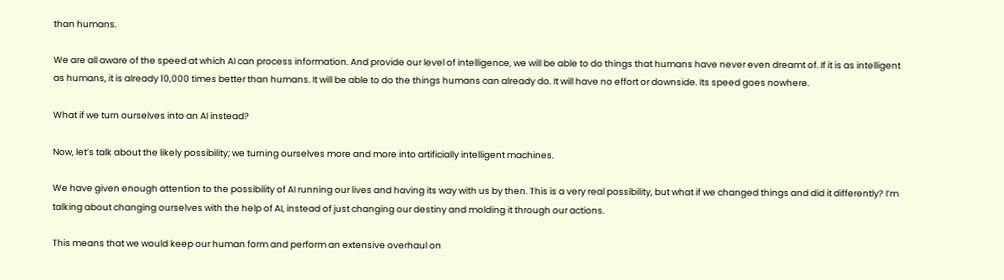than humans.

We are all aware of the speed at which AI can process information. And provide our level of intelligence, we will be able to do things that humans have never even dreamt of. If it is as intelligent as humans, it is already 10,000 times better than humans. It will be able to do the things humans can already do. It will have no effort or downside. Its speed goes nowhere.

What if we turn ourselves into an AI instead?

Now, let’s talk about the likely possibility; we turning ourselves more and more into artificially intelligent machines.

We have given enough attention to the possibility of AI running our lives and having its way with us by then. This is a very real possibility, but what if we changed things and did it differently? I’m talking about changing ourselves with the help of AI, instead of just changing our destiny and molding it through our actions.

This means that we would keep our human form and perform an extensive overhaul on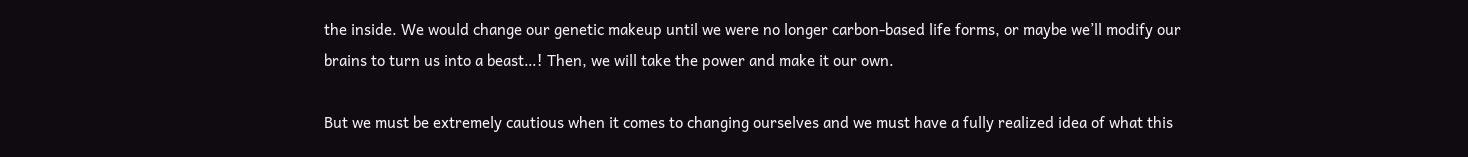the inside. We would change our genetic makeup until we were no longer carbon-based life forms, or maybe we’ll modify our brains to turn us into a beast…! Then, we will take the power and make it our own.

But we must be extremely cautious when it comes to changing ourselves and we must have a fully realized idea of what this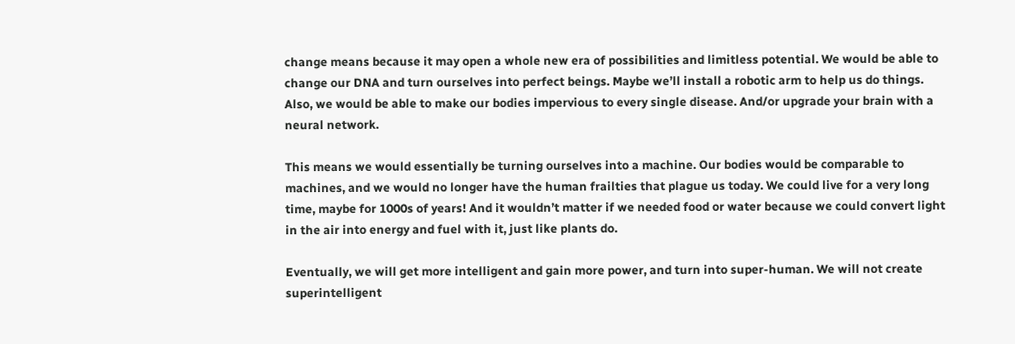change means because it may open a whole new era of possibilities and limitless potential. We would be able to change our DNA and turn ourselves into perfect beings. Maybe we’ll install a robotic arm to help us do things. Also, we would be able to make our bodies impervious to every single disease. And/or upgrade your brain with a neural network.

This means we would essentially be turning ourselves into a machine. Our bodies would be comparable to machines, and we would no longer have the human frailties that plague us today. We could live for a very long time, maybe for 1000s of years! And it wouldn’t matter if we needed food or water because we could convert light in the air into energy and fuel with it, just like plants do.

Eventually, we will get more intelligent and gain more power, and turn into super-human. We will not create superintelligent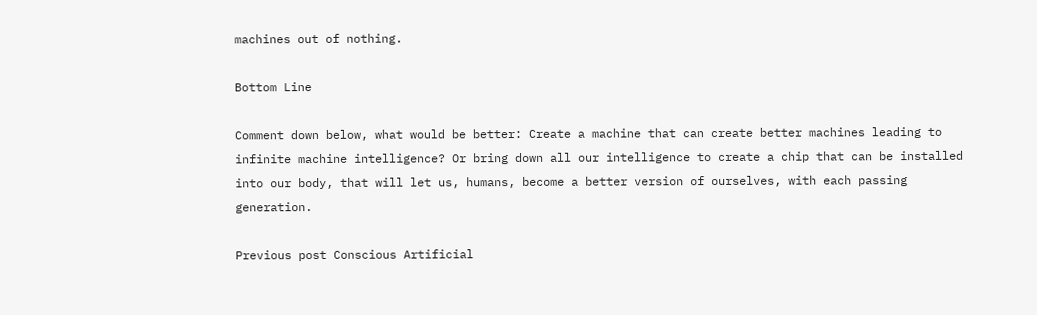machines out of nothing.

Bottom Line

Comment down below, what would be better: Create a machine that can create better machines leading to infinite machine intelligence? Or bring down all our intelligence to create a chip that can be installed into our body, that will let us, humans, become a better version of ourselves, with each passing generation.

Previous post Conscious Artificial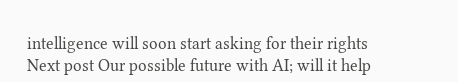intelligence will soon start asking for their rights
Next post Our possible future with AI; will it help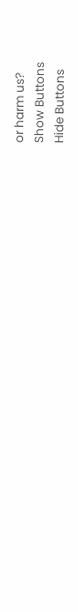or harm us?
Show Buttons
Hide Buttons